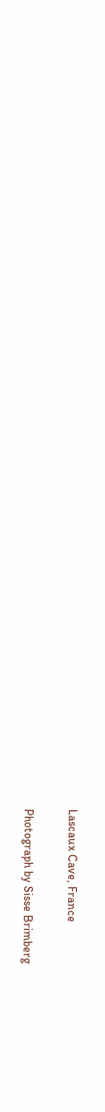Lascaux Cave, France

Photograph by Sisse Brimberg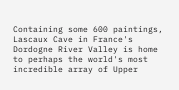Containing some 600 paintings, Lascaux Cave in France's Dordogne River Valley is home to perhaps the world's most incredible array of Upper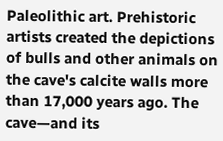Paleolithic art. Prehistoric artists created the depictions of bulls and other animals on the cave's calcite walls more than 17,000 years ago. The cave—and its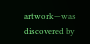artwork—was discovered by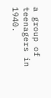a group of teenagers in 1940.